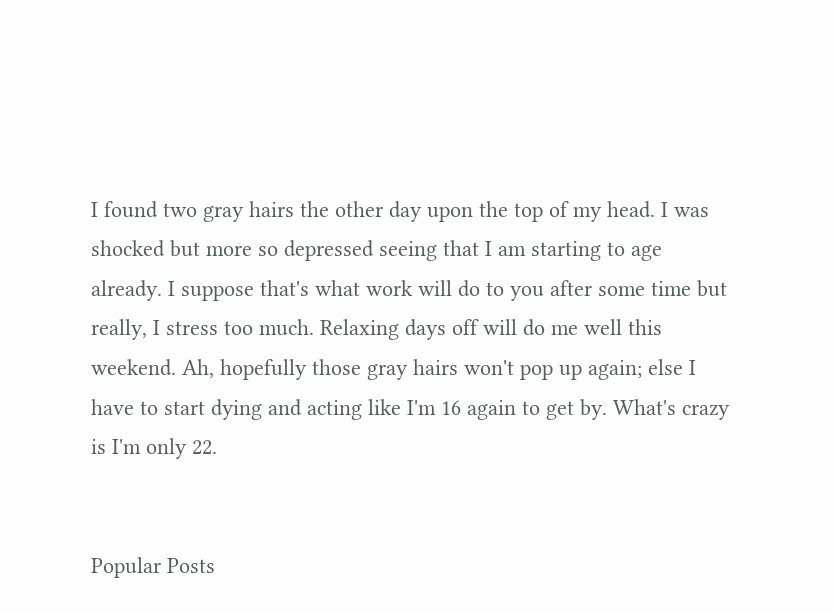I found two gray hairs the other day upon the top of my head. I was shocked but more so depressed seeing that I am starting to age already. I suppose that's what work will do to you after some time but really, I stress too much. Relaxing days off will do me well this weekend. Ah, hopefully those gray hairs won't pop up again; else I have to start dying and acting like I'm 16 again to get by. What's crazy is I'm only 22.


Popular Posts